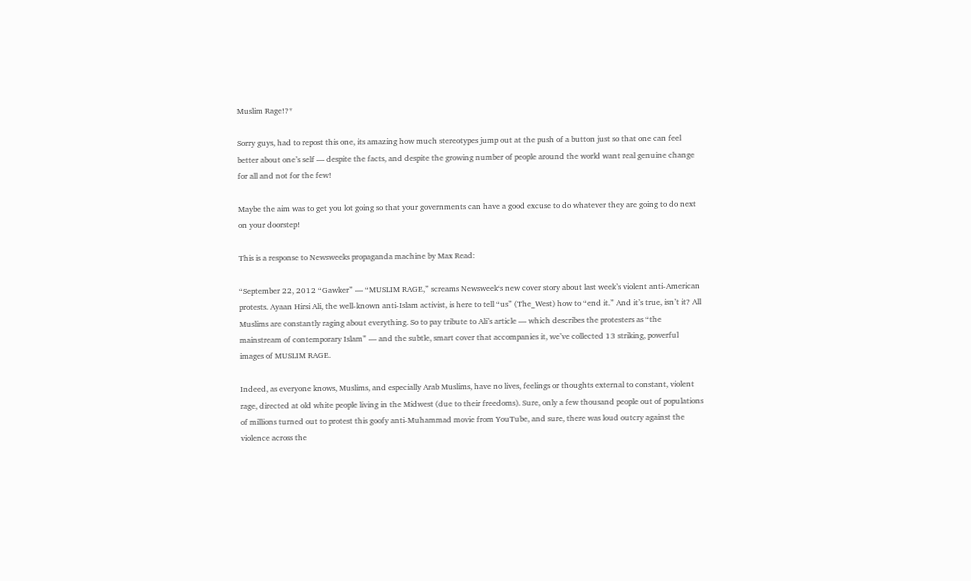Muslim Rage!?*

Sorry guys, had to repost this one, its amazing how much stereotypes jump out at the push of a button just so that one can feel better about one’s self — despite the facts, and despite the growing number of people around the world want real genuine change for all and not for the few!

Maybe the aim was to get you lot going so that your governments can have a good excuse to do whatever they are going to do next on your doorstep!

This is a response to Newsweeks propaganda machine by Max Read:

“September 22, 2012 “Gawker” — “MUSLIM RAGE,” screams Newsweek‘s new cover story about last week’s violent anti-American protests. Ayaan Hirsi Ali, the well-known anti-Islam activist, is here to tell “us” (The_West) how to “end it.” And it’s true, isn’t it? All Muslims are constantly raging about everything. So to pay tribute to Ali’s article — which describes the protesters as “the mainstream of contemporary Islam” — and the subtle, smart cover that accompanies it, we’ve collected 13 striking, powerful images of MUSLIM RAGE.

Indeed, as everyone knows, Muslims, and especially Arab Muslims, have no lives, feelings or thoughts external to constant, violent rage, directed at old white people living in the Midwest (due to their freedoms). Sure, only a few thousand people out of populations of millions turned out to protest this goofy anti-Muhammad movie from YouTube, and sure, there was loud outcry against the violence across the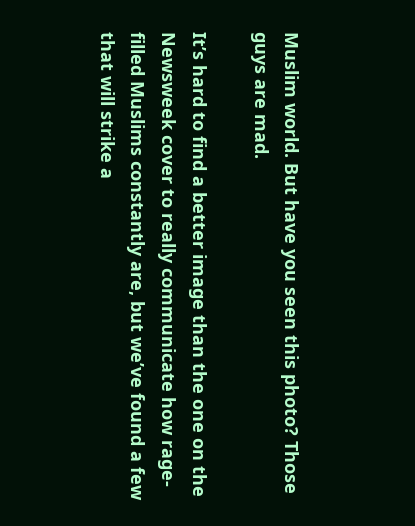Muslim world. But have you seen this photo? Those guys are mad.

It’s hard to find a better image than the one on the Newsweek cover to really communicate how rage-filled Muslims constantly are, but we’ve found a few that will strike a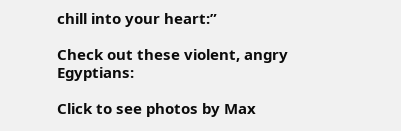chill into your heart:”

Check out these violent, angry Egyptians:

Click to see photos by Max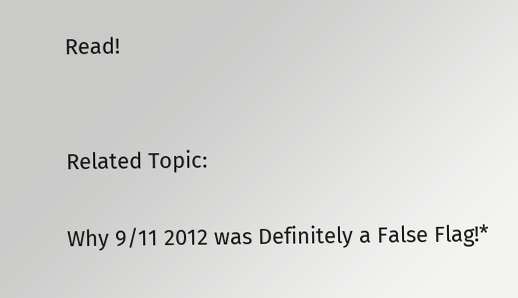Read!


Related Topic:

Why 9/11 2012 was Definitely a False Flag!*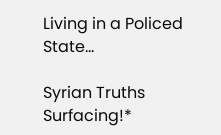Living in a Policed State…

Syrian Truths Surfacing!*